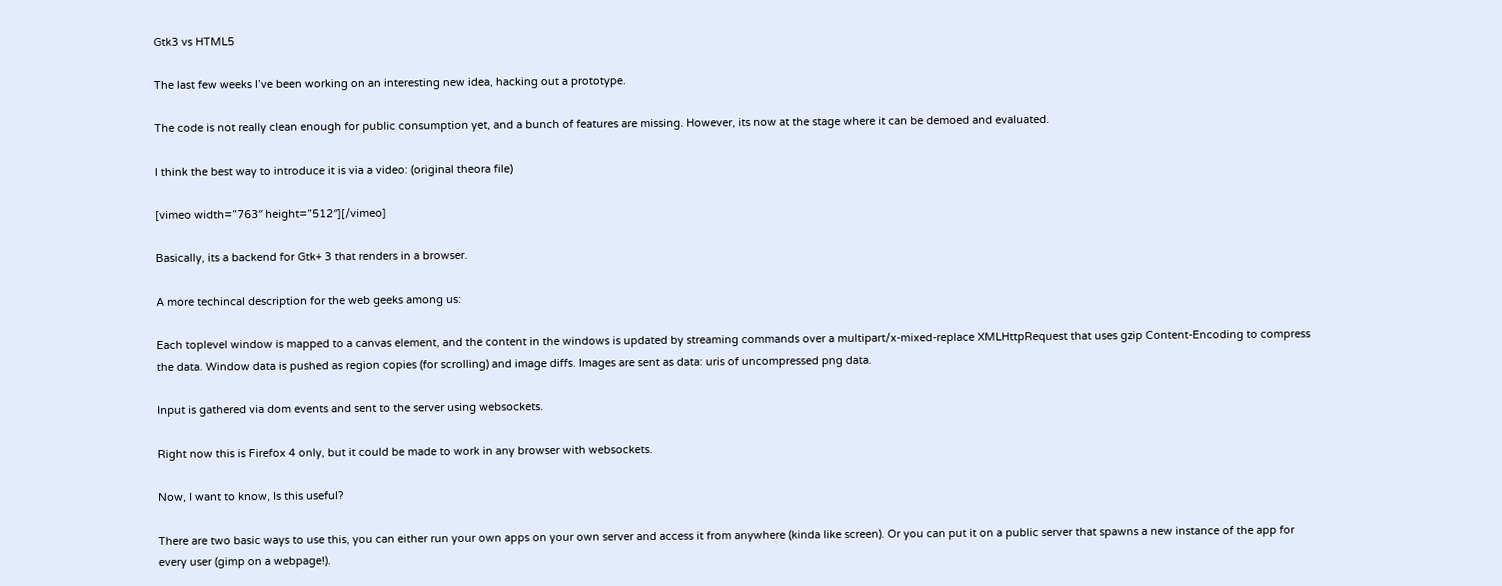Gtk3 vs HTML5

The last few weeks I’ve been working on an interesting new idea, hacking out a prototype.

The code is not really clean enough for public consumption yet, and a bunch of features are missing. However, its now at the stage where it can be demoed and evaluated.

I think the best way to introduce it is via a video: (original theora file)

[vimeo width=”763″ height=”512″][/vimeo]

Basically, its a backend for Gtk+ 3 that renders in a browser.

A more techincal description for the web geeks among us:

Each toplevel window is mapped to a canvas element, and the content in the windows is updated by streaming commands over a multipart/x-mixed-replace XMLHttpRequest that uses gzip Content-Encoding to compress the data. Window data is pushed as region copies (for scrolling) and image diffs. Images are sent as data: uris of uncompressed png data.

Input is gathered via dom events and sent to the server using websockets.

Right now this is Firefox 4 only, but it could be made to work in any browser with websockets.

Now, I want to know, Is this useful?

There are two basic ways to use this, you can either run your own apps on your own server and access it from anywhere (kinda like screen). Or you can put it on a public server that spawns a new instance of the app for every user (gimp on a webpage!).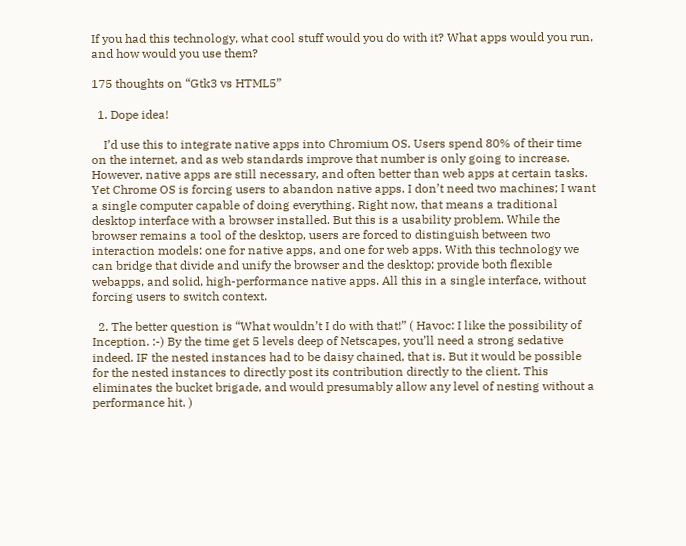If you had this technology, what cool stuff would you do with it? What apps would you run, and how would you use them?

175 thoughts on “Gtk3 vs HTML5”

  1. Dope idea!

    I’d use this to integrate native apps into Chromium OS. Users spend 80% of their time on the internet, and as web standards improve that number is only going to increase. However, native apps are still necessary, and often better than web apps at certain tasks. Yet Chrome OS is forcing users to abandon native apps. I don’t need two machines; I want a single computer capable of doing everything. Right now, that means a traditional desktop interface with a browser installed. But this is a usability problem. While the browser remains a tool of the desktop, users are forced to distinguish between two interaction models: one for native apps, and one for web apps. With this technology we can bridge that divide and unify the browser and the desktop; provide both flexible webapps, and solid, high-performance native apps. All this in a single interface, without forcing users to switch context.

  2. The better question is “What wouldn’t I do with that!” ( Havoc: I like the possibility of Inception. :-) By the time get 5 levels deep of Netscapes, you’ll need a strong sedative indeed. IF the nested instances had to be daisy chained, that is. But it would be possible for the nested instances to directly post its contribution directly to the client. This eliminates the bucket brigade, and would presumably allow any level of nesting without a performance hit. )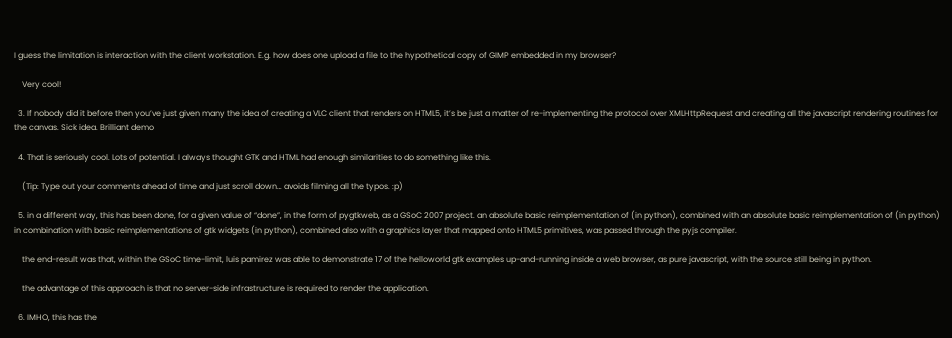I guess the limitation is interaction with the client workstation. E.g. how does one upload a file to the hypothetical copy of GIMP embedded in my browser?

    Very cool!

  3. If nobody did it before then you’ve just given many the idea of creating a VLC client that renders on HTML5, it’s be just a matter of re-implementing the protocol over XMLHttpRequest and creating all the javascript rendering routines for the canvas. Sick idea. Brilliant demo

  4. That is seriously cool. Lots of potential. I always thought GTK and HTML had enough similarities to do something like this.

    (Tip: Type out your comments ahead of time and just scroll down… avoids filming all the typos. :p)

  5. in a different way, this has been done, for a given value of “done”, in the form of pygtkweb, as a GSoC 2007 project. an absolute basic reimplementation of (in python), combined with an absolute basic reimplementation of (in python) in combination with basic reimplementations of gtk widgets (in python), combined also with a graphics layer that mapped onto HTML5 primitives, was passed through the pyjs compiler.

    the end-result was that, within the GSoC time-limit, luis pamirez was able to demonstrate 17 of the helloworld gtk examples up-and-running inside a web browser, as pure javascript, with the source still being in python.

    the advantage of this approach is that no server-side infrastructure is required to render the application.

  6. IMHO, this has the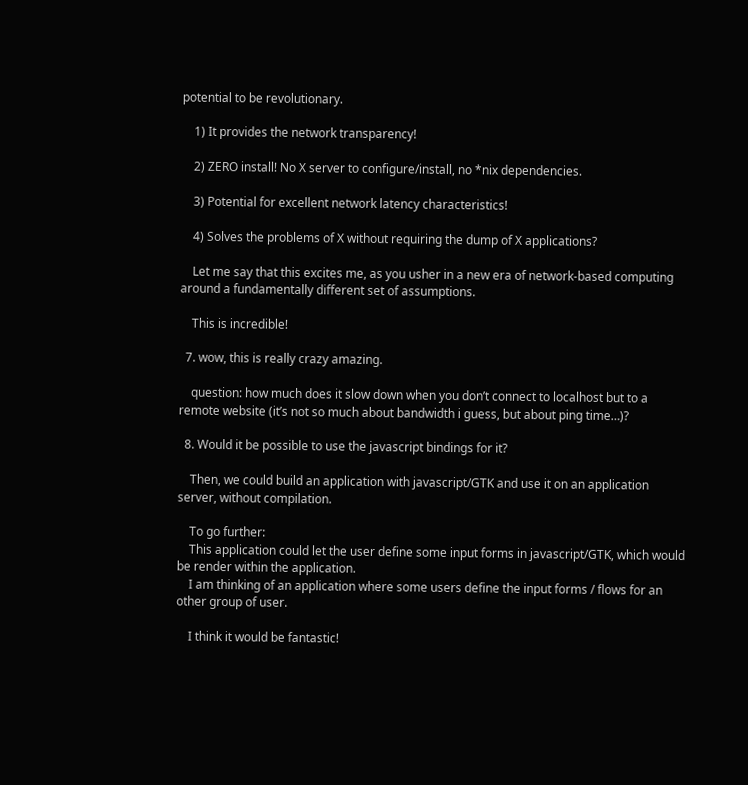potential to be revolutionary.

    1) It provides the network transparency!

    2) ZERO install! No X server to configure/install, no *nix dependencies.

    3) Potential for excellent network latency characteristics!

    4) Solves the problems of X without requiring the dump of X applications?

    Let me say that this excites me, as you usher in a new era of network-based computing around a fundamentally different set of assumptions.

    This is incredible!

  7. wow, this is really crazy amazing.

    question: how much does it slow down when you don’t connect to localhost but to a remote website (it’s not so much about bandwidth i guess, but about ping time…)?

  8. Would it be possible to use the javascript bindings for it?

    Then, we could build an application with javascript/GTK and use it on an application server, without compilation.

    To go further:
    This application could let the user define some input forms in javascript/GTK, which would be render within the application.
    I am thinking of an application where some users define the input forms / flows for an other group of user.

    I think it would be fantastic!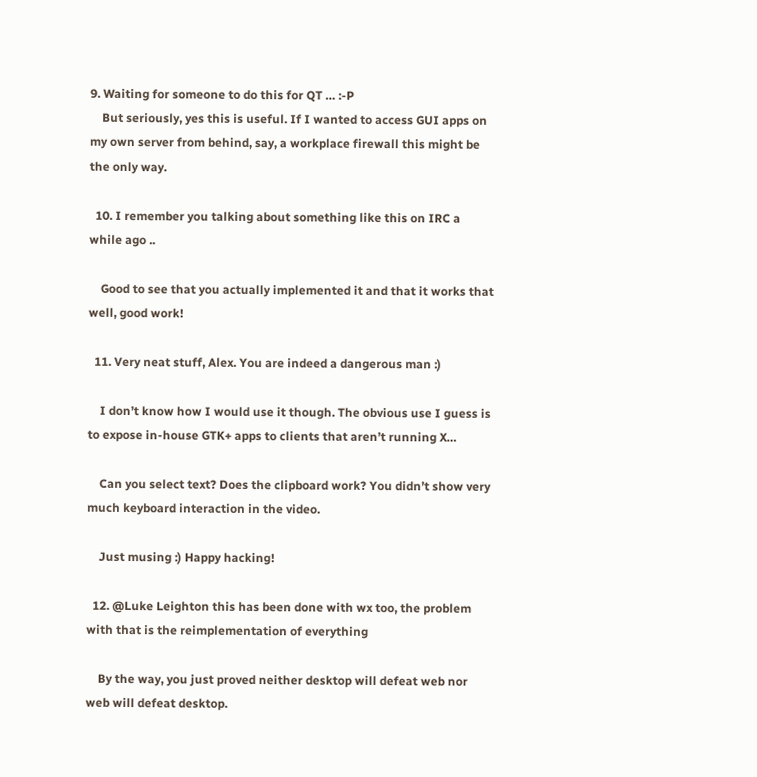9. Waiting for someone to do this for QT … :-P
    But seriously, yes this is useful. If I wanted to access GUI apps on my own server from behind, say, a workplace firewall this might be the only way.

  10. I remember you talking about something like this on IRC a while ago ..

    Good to see that you actually implemented it and that it works that well, good work!

  11. Very neat stuff, Alex. You are indeed a dangerous man :)

    I don’t know how I would use it though. The obvious use I guess is to expose in-house GTK+ apps to clients that aren’t running X…

    Can you select text? Does the clipboard work? You didn’t show very much keyboard interaction in the video.

    Just musing :) Happy hacking!

  12. @Luke Leighton this has been done with wx too, the problem with that is the reimplementation of everything

    By the way, you just proved neither desktop will defeat web nor web will defeat desktop.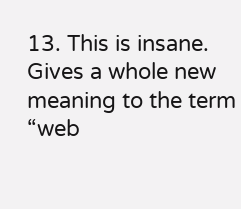13. This is insane. Gives a whole new meaning to the term “web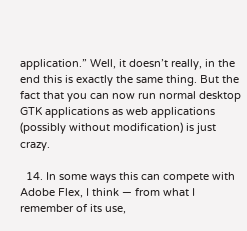application.” Well, it doesn’t really, in the end this is exactly the same thing. But the fact that you can now run normal desktop GTK applications as web applications (possibly without modification) is just crazy.

  14. In some ways this can compete with Adobe Flex, I think — from what I remember of its use,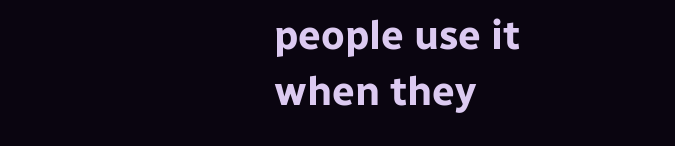people use it when they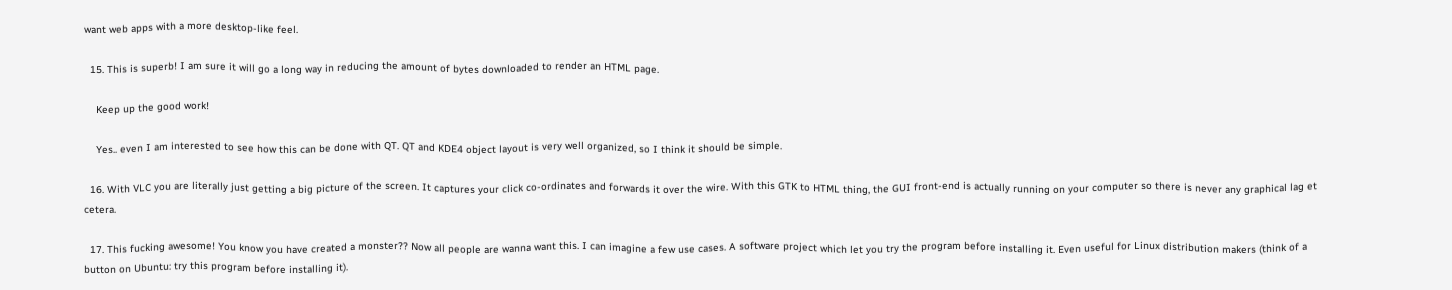want web apps with a more desktop-like feel.

  15. This is superb! I am sure it will go a long way in reducing the amount of bytes downloaded to render an HTML page.

    Keep up the good work!

    Yes.. even I am interested to see how this can be done with QT. QT and KDE4 object layout is very well organized, so I think it should be simple.

  16. With VLC you are literally just getting a big picture of the screen. It captures your click co-ordinates and forwards it over the wire. With this GTK to HTML thing, the GUI front-end is actually running on your computer so there is never any graphical lag et cetera.

  17. This fucking awesome! You know you have created a monster?? Now all people are wanna want this. I can imagine a few use cases. A software project which let you try the program before installing it. Even useful for Linux distribution makers (think of a button on Ubuntu: try this program before installing it).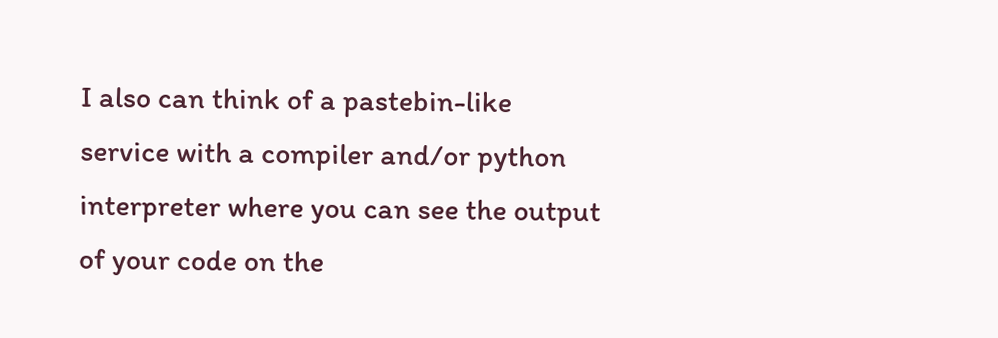I also can think of a pastebin-like service with a compiler and/or python interpreter where you can see the output of your code on the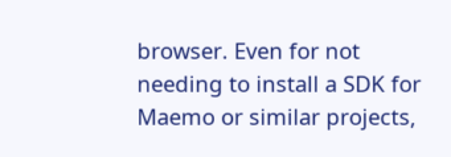browser. Even for not needing to install a SDK for Maemo or similar projects,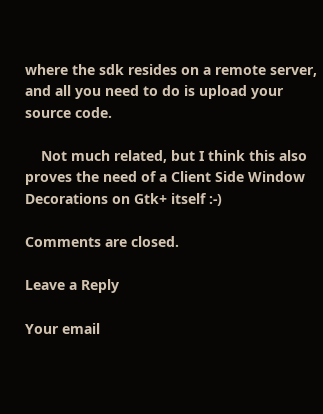where the sdk resides on a remote server, and all you need to do is upload your source code.

    Not much related, but I think this also proves the need of a Client Side Window Decorations on Gtk+ itself :-)

Comments are closed.

Leave a Reply

Your email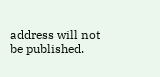address will not be published.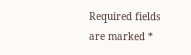Required fields are marked *